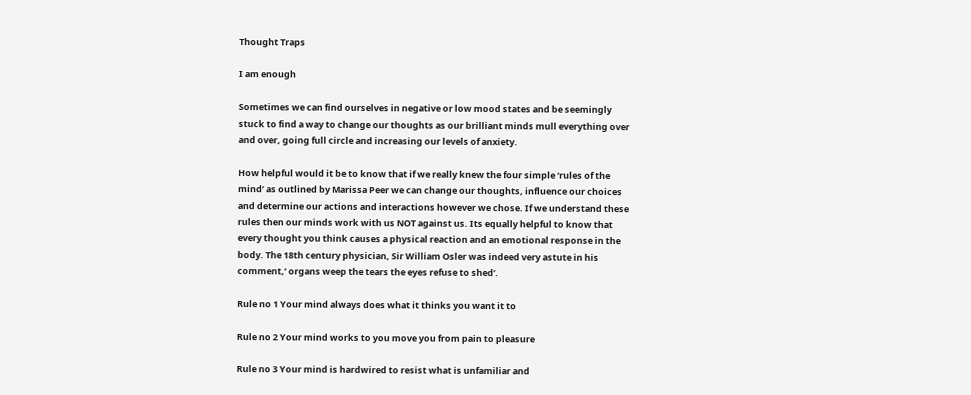Thought Traps

I am enough

Sometimes we can find ourselves in negative or low mood states and be seemingly stuck to find a way to change our thoughts as our brilliant minds mull everything over and over, going full circle and increasing our levels of anxiety.

How helpful would it be to know that if we really knew the four simple ‘rules of the mind’ as outlined by Marissa Peer we can change our thoughts, influence our choices and determine our actions and interactions however we chose. If we understand these rules then our minds work with us NOT against us. Its equally helpful to know that every thought you think causes a physical reaction and an emotional response in the body. The 18th century physician, Sir William Osler was indeed very astute in his comment,’ organs weep the tears the eyes refuse to shed’.

Rule no 1 Your mind always does what it thinks you want it to

Rule no 2 Your mind works to you move you from pain to pleasure

Rule no 3 Your mind is hardwired to resist what is unfamiliar and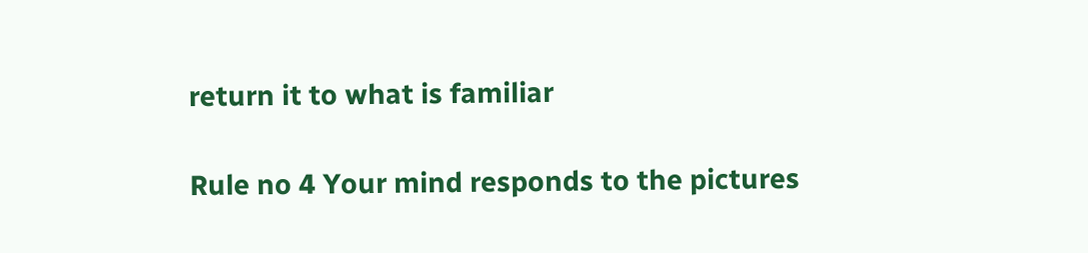return it to what is familiar

Rule no 4 Your mind responds to the pictures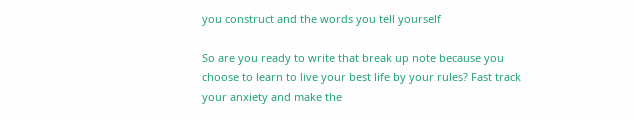you construct and the words you tell yourself

So are you ready to write that break up note because you choose to learn to live your best life by your rules? Fast track your anxiety and make the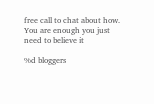free call to chat about how. You are enough you just need to believe it

%d bloggers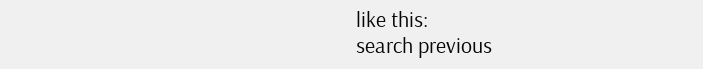like this:
search previous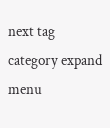next tag category expand menu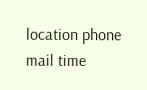location phone mail time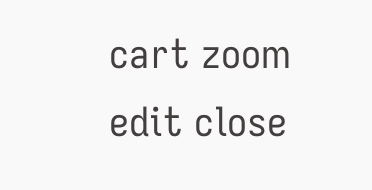cart zoom edit close